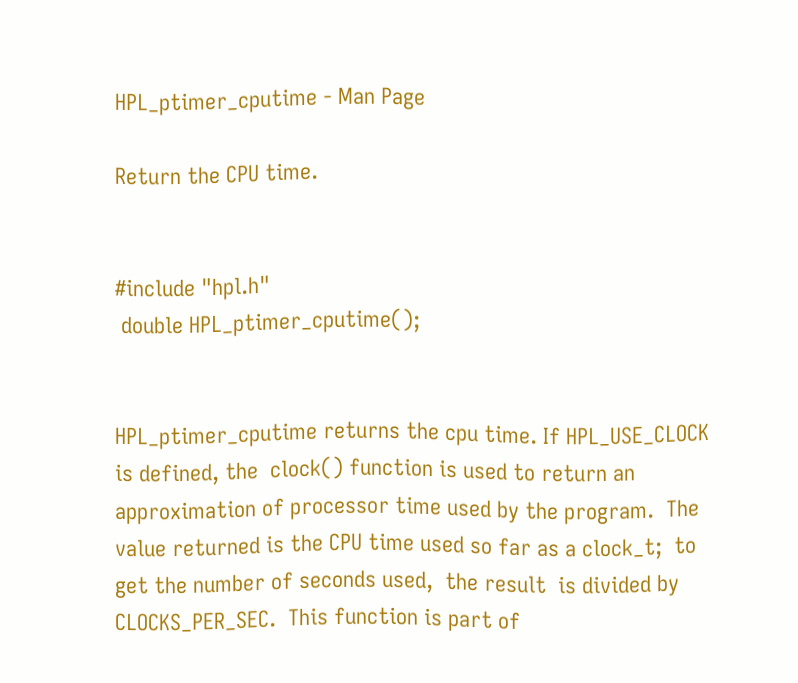HPL_ptimer_cputime - Man Page

Return the CPU time.


#include "hpl.h"
 double HPL_ptimer_cputime();


HPL_ptimer_cputime returns the cpu time. If HPL_USE_CLOCK is defined, the  clock() function is used to return an approximation of processor time used by the program.  The value returned is the CPU time used so far as a clock_t;  to get the number of seconds used,  the result  is divided by  CLOCKS_PER_SEC.  This function is part of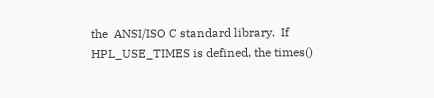the  ANSI/ISO C standard library.  If  HPL_USE_TIMES is defined, the times()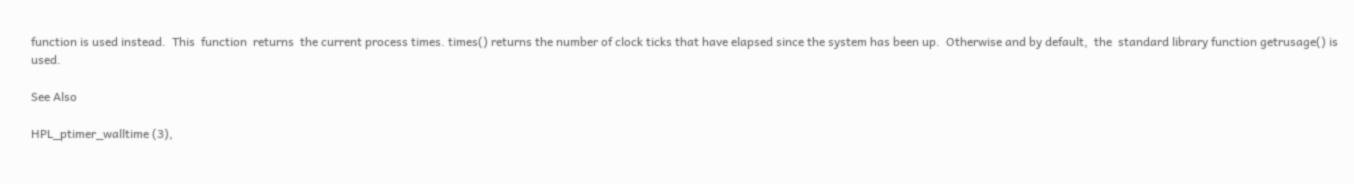function is used instead.  This  function  returns  the current process times. times() returns the number of clock ticks that have elapsed since the system has been up.  Otherwise and by default,  the  standard library function getrusage() is used.

See Also

HPL_ptimer_walltime (3),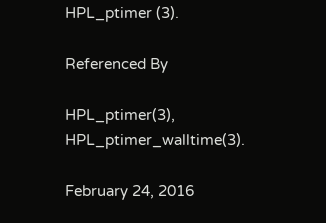HPL_ptimer (3).

Referenced By

HPL_ptimer(3), HPL_ptimer_walltime(3).

February 24, 2016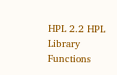HPL 2.2 HPL Library Functions